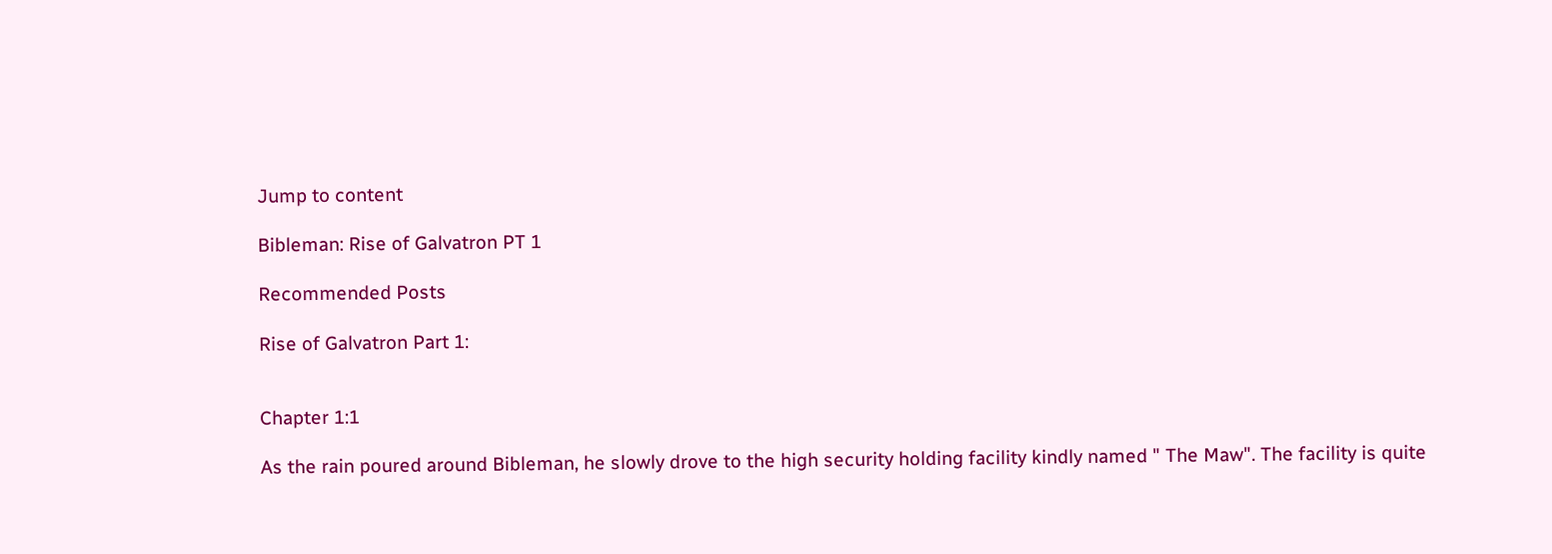Jump to content

Bibleman: Rise of Galvatron PT 1

Recommended Posts

Rise of Galvatron Part 1:


Chapter 1:1

As the rain poured around Bibleman, he slowly drove to the high security holding facility kindly named " The Maw". The facility is quite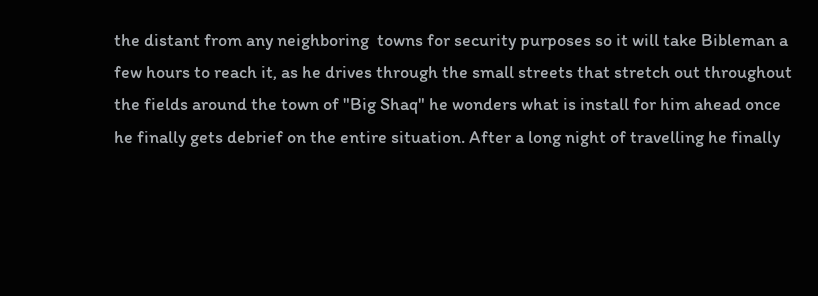the distant from any neighboring  towns for security purposes so it will take Bibleman a few hours to reach it, as he drives through the small streets that stretch out throughout the fields around the town of "Big Shaq" he wonders what is install for him ahead once he finally gets debrief on the entire situation. After a long night of travelling he finally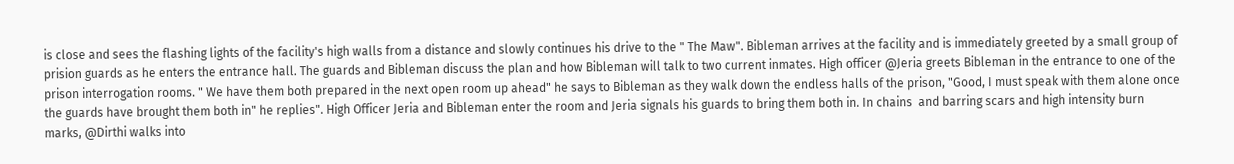is close and sees the flashing lights of the facility's high walls from a distance and slowly continues his drive to the " The Maw". Bibleman arrives at the facility and is immediately greeted by a small group of prision guards as he enters the entrance hall. The guards and Bibleman discuss the plan and how Bibleman will talk to two current inmates. High officer @Jeria greets Bibleman in the entrance to one of the prison interrogation rooms. " We have them both prepared in the next open room up ahead" he says to Bibleman as they walk down the endless halls of the prison, "Good, I must speak with them alone once the guards have brought them both in" he replies". High Officer Jeria and Bibleman enter the room and Jeria signals his guards to bring them both in. In chains  and barring scars and high intensity burn marks, @Dirthi walks into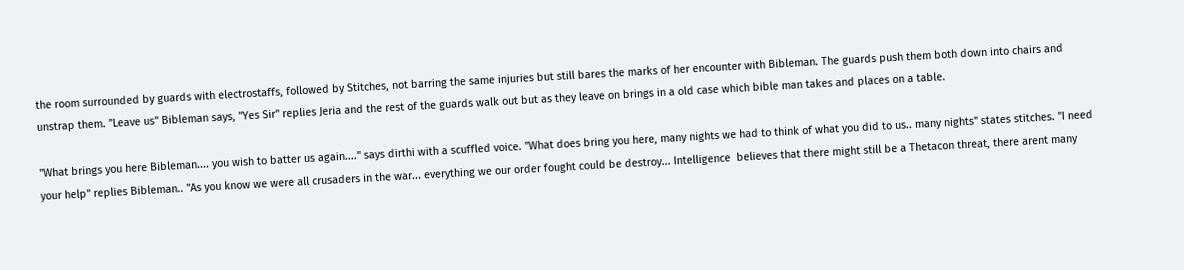the room surrounded by guards with electrostaffs, followed by Stitches, not barring the same injuries but still bares the marks of her encounter with Bibleman. The guards push them both down into chairs and unstrap them. "Leave us" Bibleman says, "Yes Sir" replies Jeria and the rest of the guards walk out but as they leave on brings in a old case which bible man takes and places on a table.

"What brings you here Bibleman.... you wish to batter us again...." says dirthi with a scuffled voice. "What does bring you here, many nights we had to think of what you did to us.. many nights" states stitches. "I need your help" replies Bibleman.. "As you know we were all crusaders in the war... everything we our order fought could be destroy... Intelligence  believes that there might still be a Thetacon threat, there arent many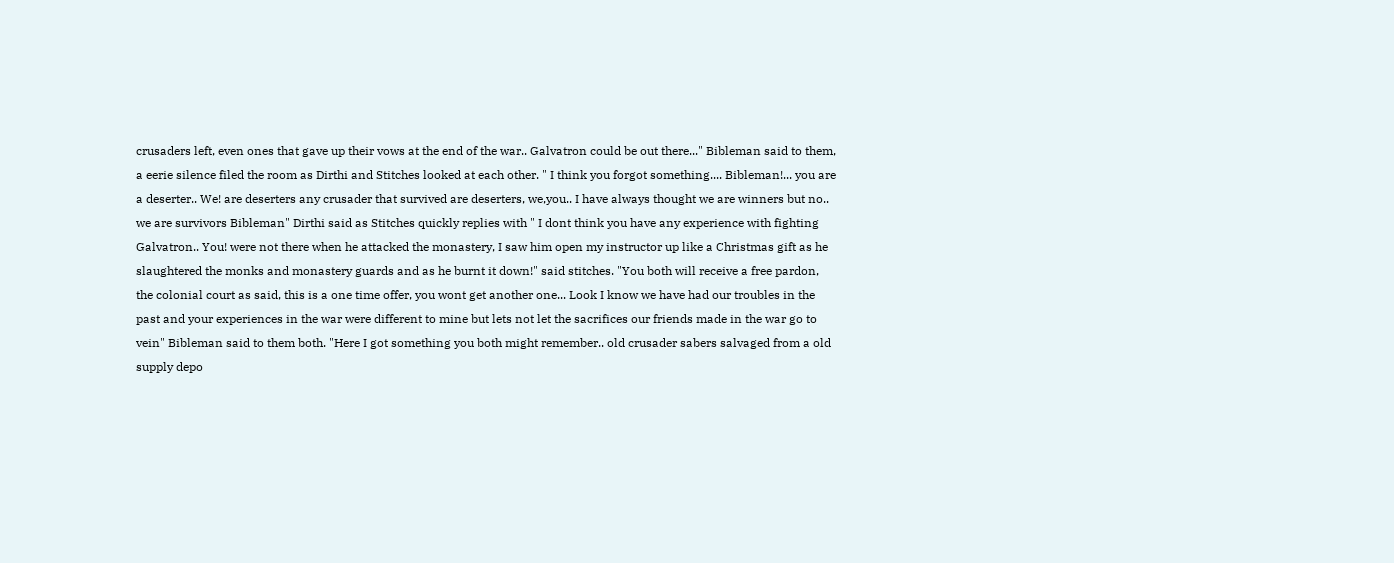crusaders left, even ones that gave up their vows at the end of the war.. Galvatron could be out there..." Bibleman said to them, a eerie silence filed the room as Dirthi and Stitches looked at each other. " I think you forgot something.... Bibleman!... you are a deserter.. We! are deserters any crusader that survived are deserters, we,you.. I have always thought we are winners but no.. we are survivors Bibleman" Dirthi said as Stitches quickly replies with " I dont think you have any experience with fighting Galvatron.. You! were not there when he attacked the monastery, I saw him open my instructor up like a Christmas gift as he slaughtered the monks and monastery guards and as he burnt it down!" said stitches. "You both will receive a free pardon, the colonial court as said, this is a one time offer, you wont get another one... Look I know we have had our troubles in the past and your experiences in the war were different to mine but lets not let the sacrifices our friends made in the war go to vein" Bibleman said to them both. "Here I got something you both might remember.. old crusader sabers salvaged from a old supply depo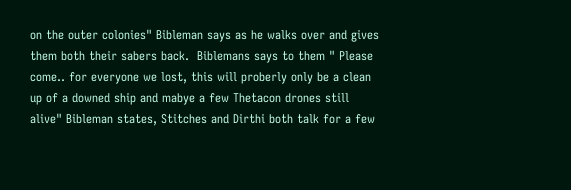on the outer colonies" Bibleman says as he walks over and gives them both their sabers back.  Biblemans says to them " Please come.. for everyone we lost, this will proberly only be a clean up of a downed ship and mabye a few Thetacon drones still alive" Bibleman states, Stitches and Dirthi both talk for a few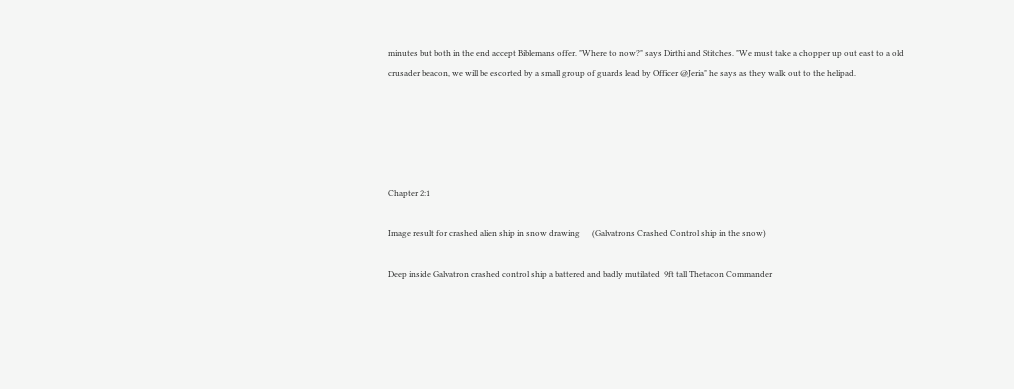minutes but both in the end accept Biblemans offer. "Where to now?" says Dirthi and Stitches. "We must take a chopper up out east to a old crusader beacon, we will be escorted by a small group of guards lead by Officer @Jeria" he says as they walk out to the helipad.





Chapter 2:1

Image result for crashed alien ship in snow drawing      (Galvatrons Crashed Control ship in the snow)

Deep inside Galvatron crashed control ship a battered and badly mutilated  9ft tall Thetacon Commander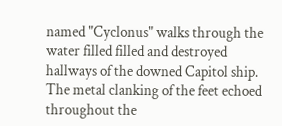named "Cyclonus" walks through the water filled filled and destroyed hallways of the downed Capitol ship. The metal clanking of the feet echoed throughout the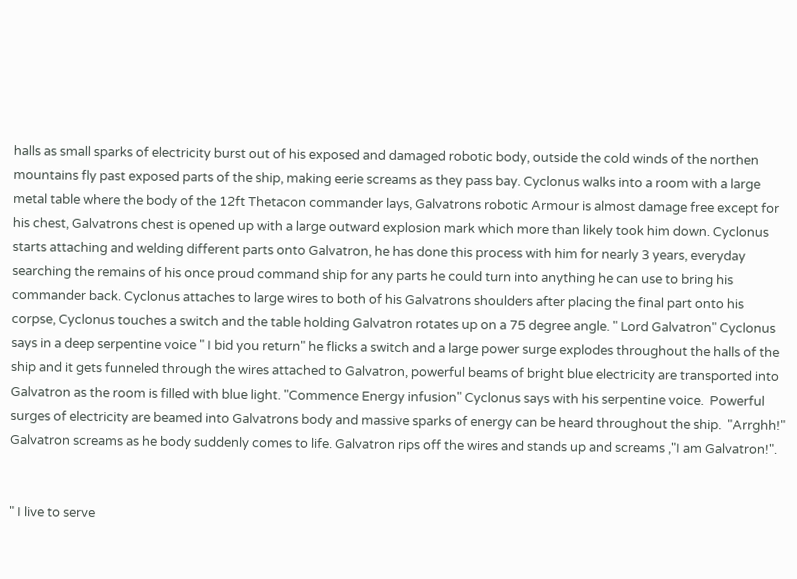halls as small sparks of electricity burst out of his exposed and damaged robotic body, outside the cold winds of the northen mountains fly past exposed parts of the ship, making eerie screams as they pass bay. Cyclonus walks into a room with a large metal table where the body of the 12ft Thetacon commander lays, Galvatrons robotic Armour is almost damage free except for his chest, Galvatrons chest is opened up with a large outward explosion mark which more than likely took him down. Cyclonus starts attaching and welding different parts onto Galvatron, he has done this process with him for nearly 3 years, everyday searching the remains of his once proud command ship for any parts he could turn into anything he can use to bring his commander back. Cyclonus attaches to large wires to both of his Galvatrons shoulders after placing the final part onto his corpse, Cyclonus touches a switch and the table holding Galvatron rotates up on a 75 degree angle. " Lord Galvatron" Cyclonus says in a deep serpentine voice " I bid you return" he flicks a switch and a large power surge explodes throughout the halls of the ship and it gets funneled through the wires attached to Galvatron, powerful beams of bright blue electricity are transported into Galvatron as the room is filled with blue light. "Commence Energy infusion" Cyclonus says with his serpentine voice.  Powerful surges of electricity are beamed into Galvatrons body and massive sparks of energy can be heard throughout the ship.  "Arrghh!" Galvatron screams as he body suddenly comes to life. Galvatron rips off the wires and stands up and screams ,"I am Galvatron!".


" I live to serve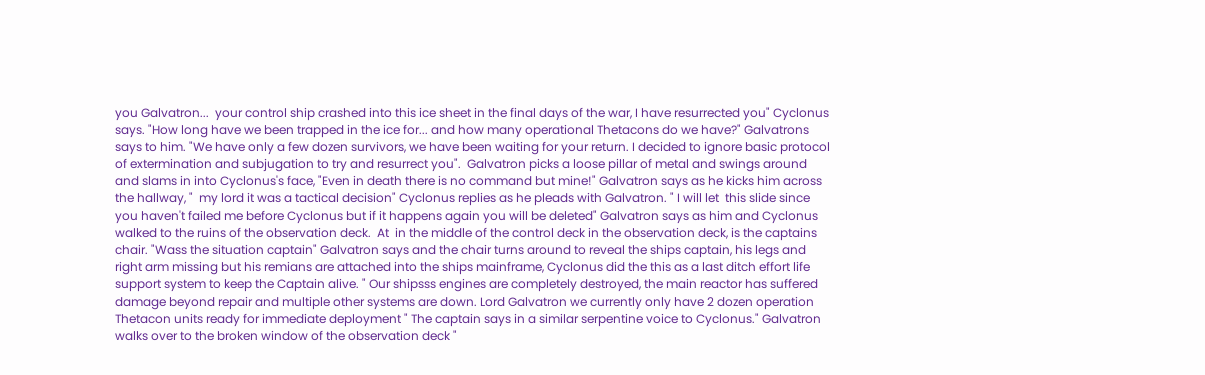you Galvatron...  your control ship crashed into this ice sheet in the final days of the war, I have resurrected you" Cyclonus says. "How long have we been trapped in the ice for... and how many operational Thetacons do we have?" Galvatrons says to him. "We have only a few dozen survivors, we have been waiting for your return. I decided to ignore basic protocol of extermination and subjugation to try and resurrect you".  Galvatron picks a loose pillar of metal and swings around and slams in into Cyclonus's face, "Even in death there is no command but mine!" Galvatron says as he kicks him across the hallway, "  my lord it was a tactical decision" Cyclonus replies as he pleads with Galvatron. " I will let  this slide since you haven't failed me before Cyclonus but if it happens again you will be deleted" Galvatron says as him and Cyclonus walked to the ruins of the observation deck.  At  in the middle of the control deck in the observation deck, is the captains chair. "Wass the situation captain" Galvatron says and the chair turns around to reveal the ships captain, his legs and right arm missing but his remians are attached into the ships mainframe, Cyclonus did the this as a last ditch effort life support system to keep the Captain alive. " Our shipsss engines are completely destroyed, the main reactor has suffered damage beyond repair and multiple other systems are down. Lord Galvatron we currently only have 2 dozen operation Thetacon units ready for immediate deployment " The captain says in a similar serpentine voice to Cyclonus." Galvatron walks over to the broken window of the observation deck "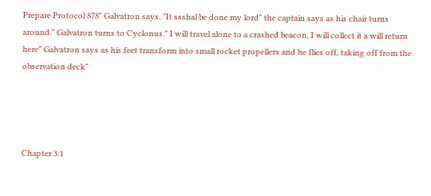Prepare Protocol 878" Galvatron says. "It ssshal be done my lord" the captain says as his chair turns around." Galvatron turns to Cyclonus." I will travel alone to a crashed beacon, I will collect it a will return here" Galvatron says as his feet transform into small rocket propellers and he flies off, taking off from the observation deck"




Chapter 3:1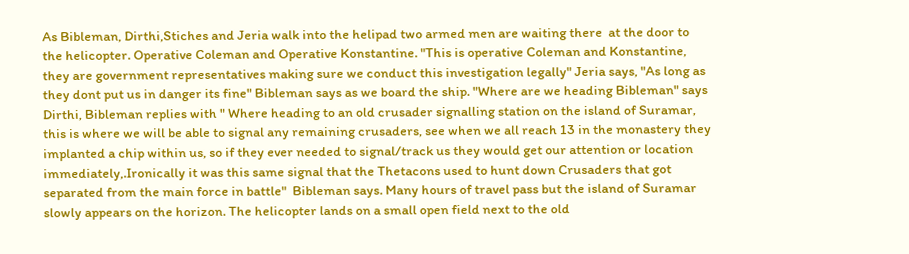As Bibleman, Dirthi,Stiches and Jeria walk into the helipad two armed men are waiting there  at the door to the helicopter. Operative Coleman and Operative Konstantine. "This is operative Coleman and Konstantine, they are government representatives making sure we conduct this investigation legally" Jeria says, "As long as they dont put us in danger its fine" Bibleman says as we board the ship. "Where are we heading Bibleman" says Dirthi, Bibleman replies with " Where heading to an old crusader signalling station on the island of Suramar, this is where we will be able to signal any remaining crusaders, see when we all reach 13 in the monastery they implanted a chip within us, so if they ever needed to signal/track us they would get our attention or location immediately,.Ironically it was this same signal that the Thetacons used to hunt down Crusaders that got separated from the main force in battle"  Bibleman says. Many hours of travel pass but the island of Suramar slowly appears on the horizon. The helicopter lands on a small open field next to the old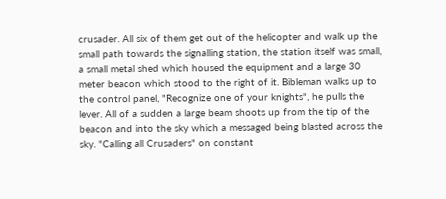crusader. All six of them get out of the helicopter and walk up the small path towards the signalling station, the station itself was small, a small metal shed which housed the equipment and a large 30 meter beacon which stood to the right of it. Bibleman walks up to the control panel, "Recognize one of your knights", he pulls the lever. All of a sudden a large beam shoots up from the tip of the beacon and into the sky which a messaged being blasted across the sky. "Calling all Crusaders" on constant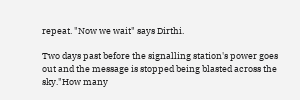repeat. "Now we wait" says Dirthi.

Two days past before the signalling station's power goes out and the message is stopped being blasted across the sky."How many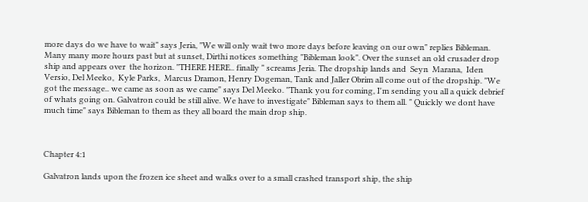more days do we have to wait" says Jeria, "We will only wait two more days before leaving on our own" replies Bibleman. Many many more hours past but at sunset, Dirthi notices something "Bibleman look". Over the sunset an old crusader drop ship and appears over  the horizon. "THERE HERE.. finally " screams Jeria. The dropship lands and  Seyn  Marana,  Iden Versio, Del Meeko,  Kyle Parks,  Marcus Dramon, Henry Dogeman, Tank and Jaller Obrim all come out of the dropship. "We got the message.. we came as soon as we came" says Del Meeko. "Thank you for coming, I'm sending you all a quick debrief of whats going on. Galvatron could be still alive. We have to investigate" Bibleman says to them all. " Quickly we dont have much time" says Bibleman to them as they all board the main drop ship.



Chapter 4:1

Galvatron lands upon the frozen ice sheet and walks over to a small crashed transport ship, the ship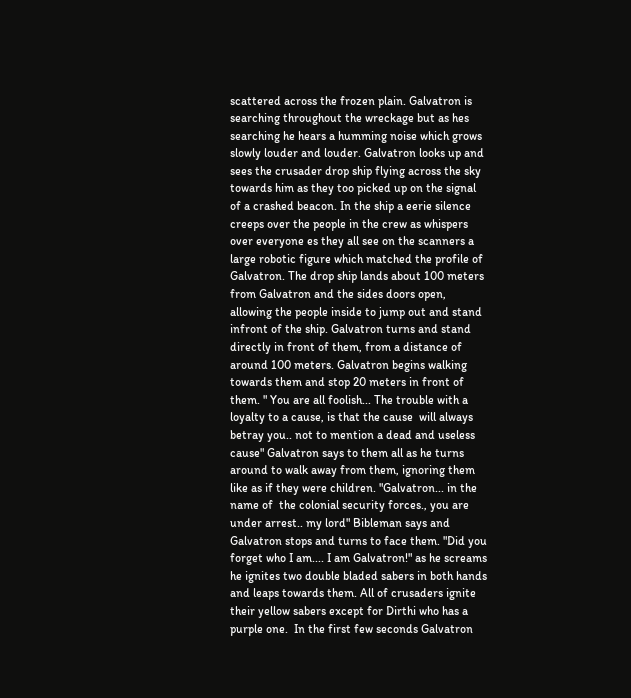scattered across the frozen plain. Galvatron is searching throughout the wreckage but as hes searching he hears a humming noise which grows slowly louder and louder. Galvatron looks up and sees the crusader drop ship flying across the sky towards him as they too picked up on the signal of a crashed beacon. In the ship a eerie silence creeps over the people in the crew as whispers over everyone es they all see on the scanners a large robotic figure which matched the profile of Galvatron. The drop ship lands about 100 meters from Galvatron and the sides doors open, allowing the people inside to jump out and stand infront of the ship. Galvatron turns and stand directly in front of them, from a distance of around 100 meters. Galvatron begins walking towards them and stop 20 meters in front of them. " You are all foolish... The trouble with a loyalty to a cause, is that the cause  will always betray you.. not to mention a dead and useless cause" Galvatron says to them all as he turns around to walk away from them, ignoring them like as if they were children. "Galvatron... in the name of  the colonial security forces., you are under arrest.. my lord" Bibleman says and Galvatron stops and turns to face them. "Did you forget who I am.... I am Galvatron!" as he screams he ignites two double bladed sabers in both hands and leaps towards them. All of crusaders ignite their yellow sabers except for Dirthi who has a purple one.  In the first few seconds Galvatron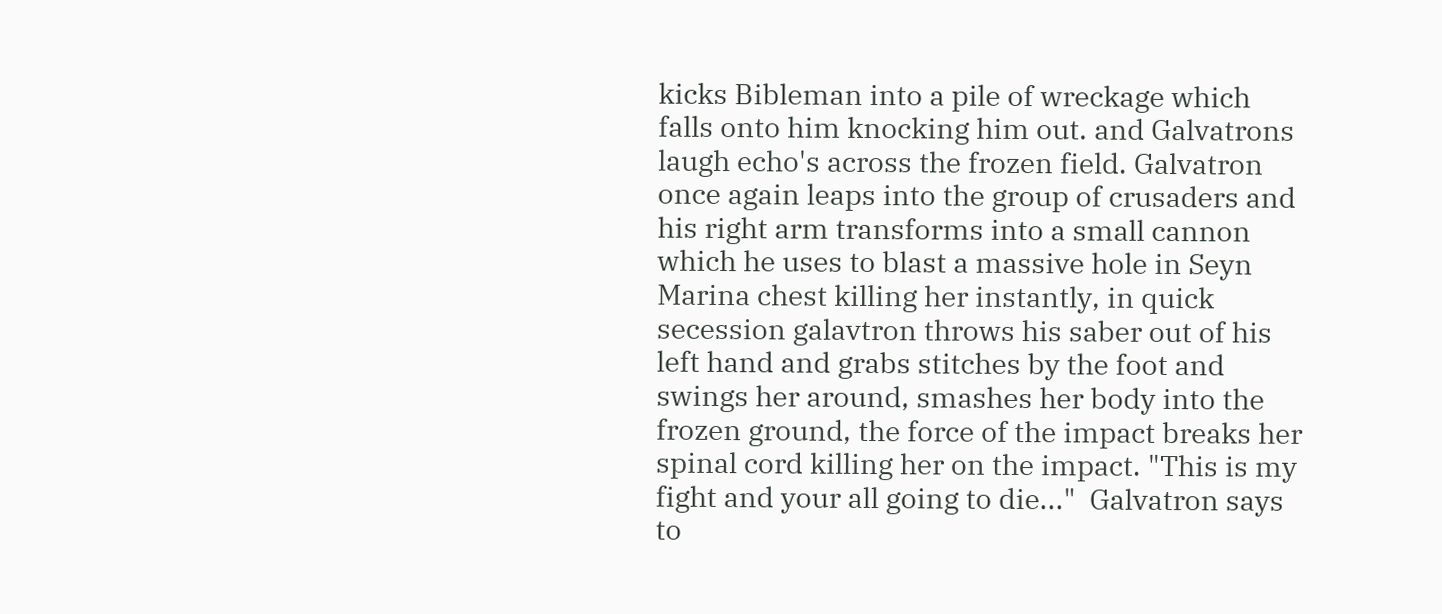kicks Bibleman into a pile of wreckage which falls onto him knocking him out. and Galvatrons laugh echo's across the frozen field. Galvatron once again leaps into the group of crusaders and his right arm transforms into a small cannon which he uses to blast a massive hole in Seyn Marina chest killing her instantly, in quick secession galavtron throws his saber out of his left hand and grabs stitches by the foot and swings her around, smashes her body into the frozen ground, the force of the impact breaks her spinal cord killing her on the impact. "This is my fight and your all going to die..."  Galvatron says to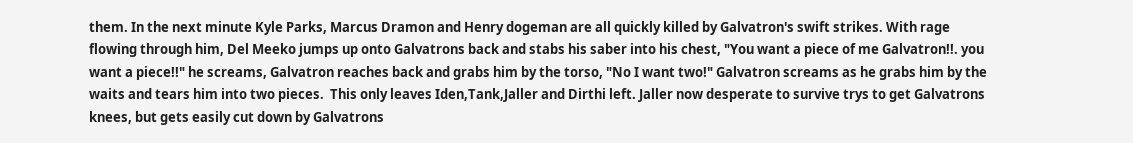them. In the next minute Kyle Parks, Marcus Dramon and Henry dogeman are all quickly killed by Galvatron's swift strikes. With rage flowing through him, Del Meeko jumps up onto Galvatrons back and stabs his saber into his chest, "You want a piece of me Galvatron!!. you want a piece!!" he screams, Galvatron reaches back and grabs him by the torso, "No I want two!" Galvatron screams as he grabs him by the waits and tears him into two pieces.  This only leaves Iden,Tank,Jaller and Dirthi left. Jaller now desperate to survive trys to get Galvatrons knees, but gets easily cut down by Galvatrons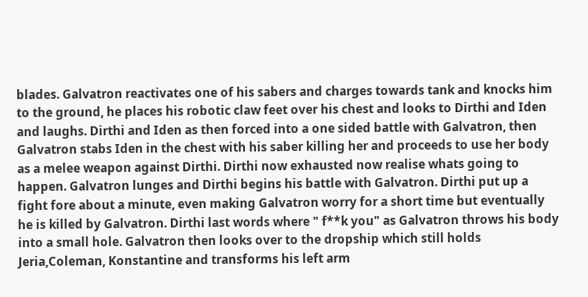blades. Galvatron reactivates one of his sabers and charges towards tank and knocks him to the ground, he places his robotic claw feet over his chest and looks to Dirthi and Iden and laughs. Dirthi and Iden as then forced into a one sided battle with Galvatron, then Galvatron stabs Iden in the chest with his saber killing her and proceeds to use her body as a melee weapon against Dirthi. Dirthi now exhausted now realise whats going to happen. Galvatron lunges and Dirthi begins his battle with Galvatron. Dirthi put up a fight fore about a minute, even making Galvatron worry for a short time but eventually he is killed by Galvatron. Dirthi last words where " f**k you" as Galvatron throws his body into a small hole. Galvatron then looks over to the dropship which still holds Jeria,Coleman, Konstantine and transforms his left arm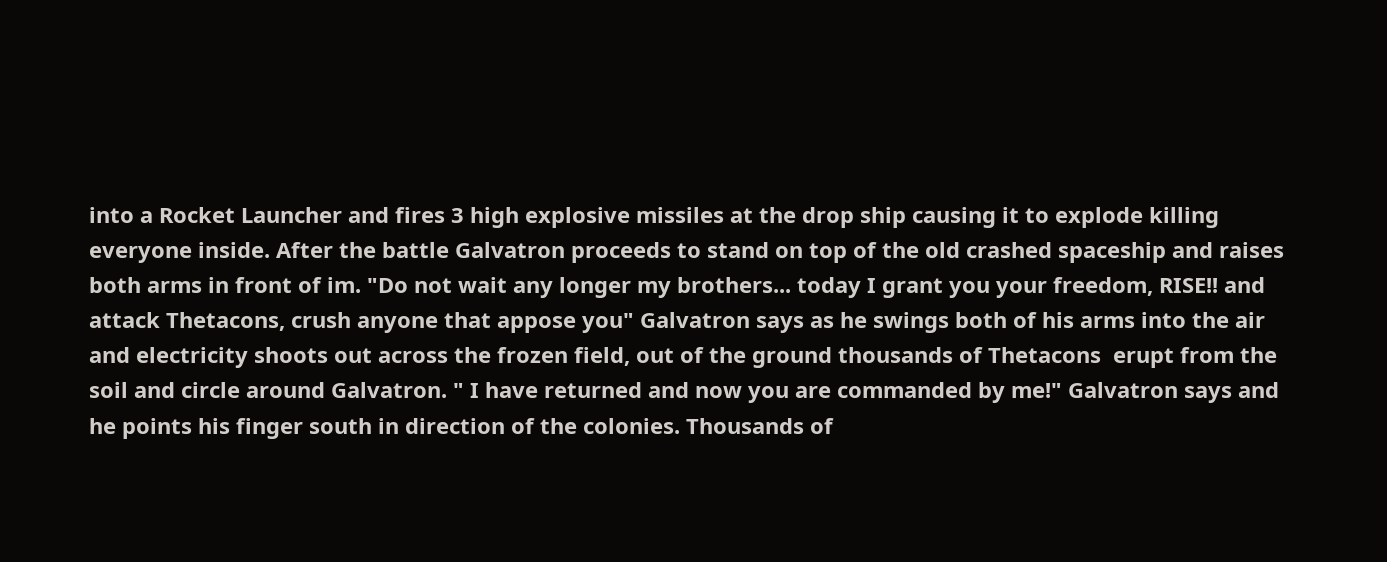into a Rocket Launcher and fires 3 high explosive missiles at the drop ship causing it to explode killing everyone inside. After the battle Galvatron proceeds to stand on top of the old crashed spaceship and raises both arms in front of im. "Do not wait any longer my brothers... today I grant you your freedom, RISE!! and attack Thetacons, crush anyone that appose you" Galvatron says as he swings both of his arms into the air and electricity shoots out across the frozen field, out of the ground thousands of Thetacons  erupt from the soil and circle around Galvatron. " I have returned and now you are commanded by me!" Galvatron says and he points his finger south in direction of the colonies. Thousands of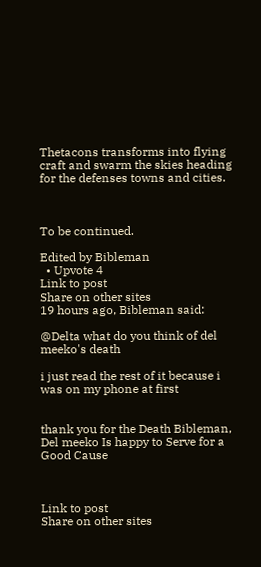Thetacons transforms into flying craft and swarm the skies heading for the defenses towns and cities.



To be continued.

Edited by Bibleman
  • Upvote 4
Link to post
Share on other sites
19 hours ago, Bibleman said:

@Delta what do you think of del meeko's death

i just read the rest of it because i was on my phone at first


thank you for the Death Bibleman, Del meeko Is happy to Serve for a Good Cause



Link to post
Share on other sites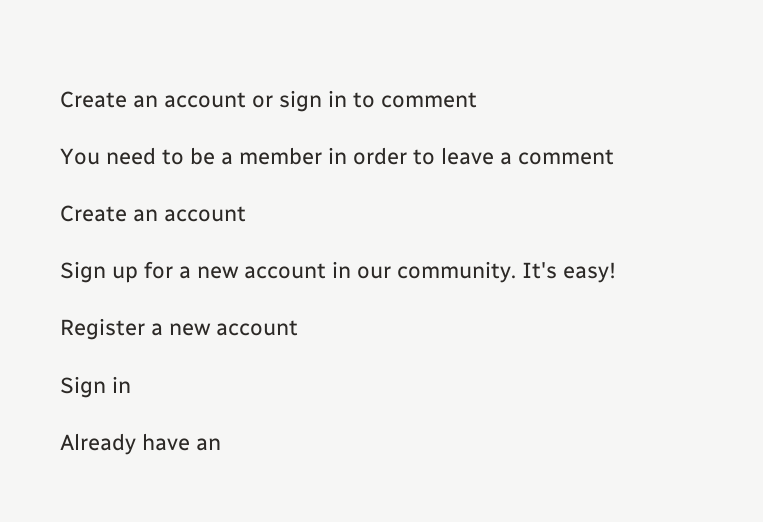Create an account or sign in to comment

You need to be a member in order to leave a comment

Create an account

Sign up for a new account in our community. It's easy!

Register a new account

Sign in

Already have an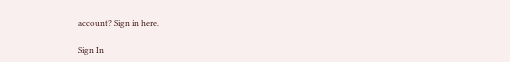account? Sign in here.

Sign In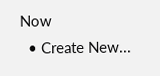Now
  • Create New...